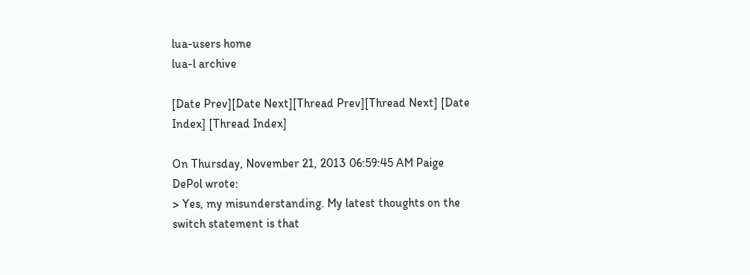lua-users home
lua-l archive

[Date Prev][Date Next][Thread Prev][Thread Next] [Date Index] [Thread Index]

On Thursday, November 21, 2013 06:59:45 AM Paige DePol wrote:
> Yes, my misunderstanding. My latest thoughts on the switch statement is that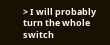> I will probably turn the whole switch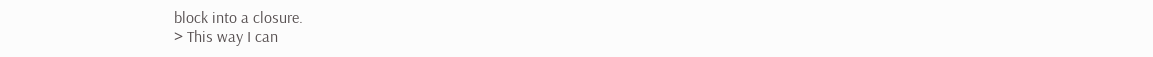block into a closure.
> This way I can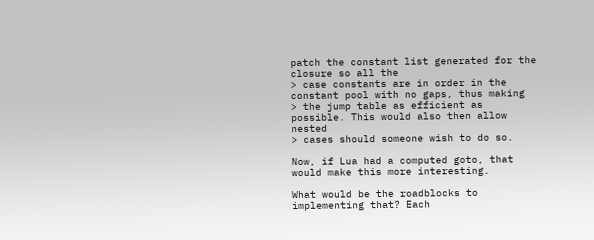patch the constant list generated for the closure so all the
> case constants are in order in the constant pool with no gaps, thus making
> the jump table as efficient as possible. This would also then allow nested
> cases should someone wish to do so.

Now, if Lua had a computed goto, that would make this more interesting.

What would be the roadblocks to implementing that? Each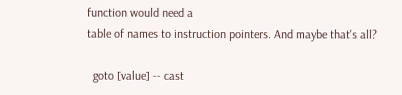function would need a
table of names to instruction pointers. And maybe that's all?

  goto [value] -- cast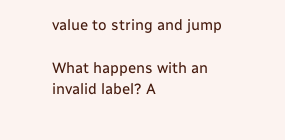value to string and jump

What happens with an invalid label? A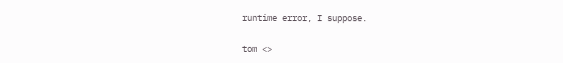runtime error, I suppose.

tom <>